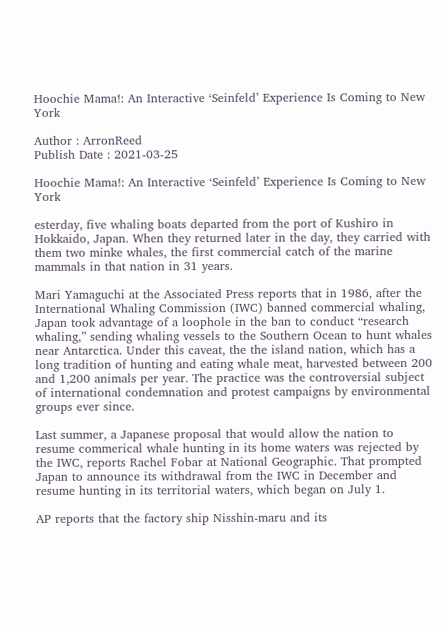Hoochie Mama!: An Interactive ‘Seinfeld’ Experience Is Coming to New York

Author : ArronReed
Publish Date : 2021-03-25

Hoochie Mama!: An Interactive ‘Seinfeld’ Experience Is Coming to New York

esterday, five whaling boats departed from the port of Kushiro in Hokkaido, Japan. When they returned later in the day, they carried with them two minke whales, the first commercial catch of the marine mammals in that nation in 31 years.

Mari Yamaguchi at the Associated Press reports that in 1986, after the International Whaling Commission (IWC) banned commercial whaling, Japan took advantage of a loophole in the ban to conduct “research whaling,” sending whaling vessels to the Southern Ocean to hunt whales near Antarctica. Under this caveat, the the island nation, which has a long tradition of hunting and eating whale meat, harvested between 200 and 1,200 animals per year. The practice was the controversial subject of international condemnation and protest campaigns by environmental groups ever since.

Last summer, a Japanese proposal that would allow the nation to resume commerical whale hunting in its home waters was rejected by the IWC, reports Rachel Fobar at National Geographic. That prompted Japan to announce its withdrawal from the IWC in December and resume hunting in its territorial waters, which began on July 1.

AP reports that the factory ship Nisshin-maru and its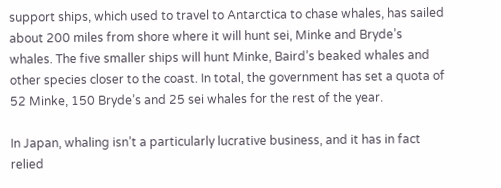support ships, which used to travel to Antarctica to chase whales, has sailed about 200 miles from shore where it will hunt sei, Minke and Bryde’s whales. The five smaller ships will hunt Minke, Baird’s beaked whales and other species closer to the coast. In total, the government has set a quota of 52 Minke, 150 Bryde’s and 25 sei whales for the rest of the year.

In Japan, whaling isn’t a particularly lucrative business, and it has in fact relied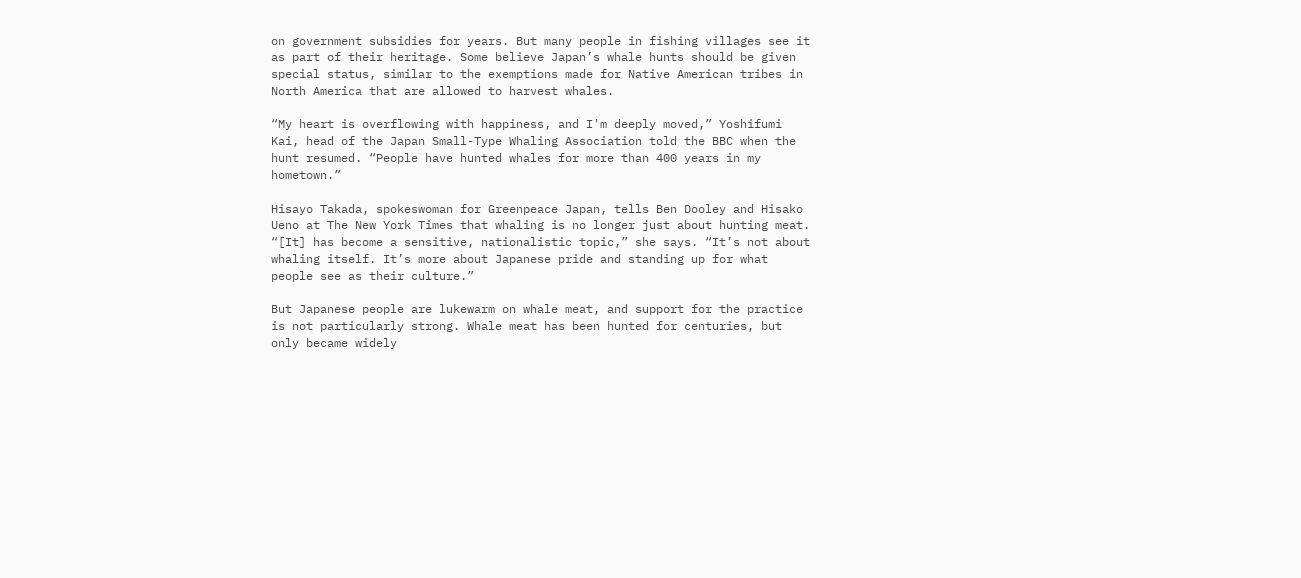on government subsidies for years. But many people in fishing villages see it as part of their heritage. Some believe Japan’s whale hunts should be given special status, similar to the exemptions made for Native American tribes in North America that are allowed to harvest whales.

“My heart is overflowing with happiness, and I'm deeply moved,” Yoshifumi Kai, head of the Japan Small-Type Whaling Association told the BBC when the hunt resumed. “People have hunted whales for more than 400 years in my hometown.”

Hisayo Takada, spokeswoman for Greenpeace Japan, tells Ben Dooley and Hisako Ueno at The New York Times that whaling is no longer just about hunting meat. “[It] has become a sensitive, nationalistic topic,” she says. “It’s not about whaling itself. It’s more about Japanese pride and standing up for what people see as their culture.”

But Japanese people are lukewarm on whale meat, and support for the practice is not particularly strong. Whale meat has been hunted for centuries, but only became widely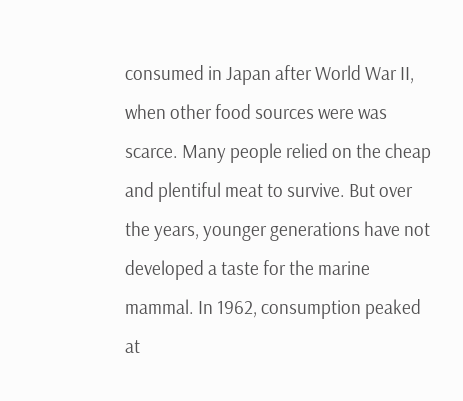consumed in Japan after World War II, when other food sources were was scarce. Many people relied on the cheap and plentiful meat to survive. But over the years, younger generations have not developed a taste for the marine mammal. In 1962, consumption peaked at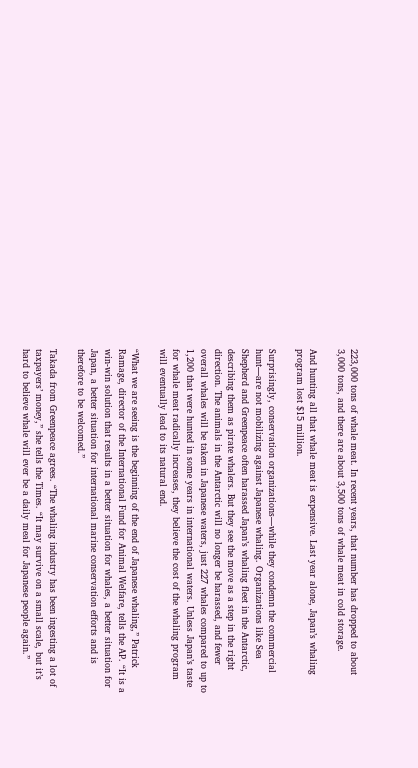223,000 tons of whale meat. In recent years, that number has dropped to about 3,000 tons, and there are about 3,500 tons of whale meat in cold storage.

And hunting all that whale meat is expensive. Last year alone, Japan’s whaling program lost $15 million.

Surprisingly, conservation organizations—while they condemn the commercial hunt—are not mobilizing against Japanese whaling. Organizations like Sea Shepherd and Greenpeace often harassed Japan’s whaling fleet in the Antarctic, describing them as pirate whalers. But they see the move as a step in the right direction. The animals in the Antarctic will no longer be harassed, and fewer overall whales will be taken in Japanese waters, just 227 whales compared to up to 1,200 that were hunted in some years in international waters. Unless Japan’s taste for whale meat radically increases, they believe the cost of the whaling program will eventually lead to its natural end.

“What we are seeing is the beginning of the end of Japanese whaling,” Patrick Ramage, director of the International Fund for Animal Welfare, tells the AP. “It is a win-win solution that results in a better situation for whales, a better situation for Japan, a better situation for international marine conservation efforts and is therefore to be welcomed.”

Takada from Greenpeace agrees. “The whaling industry has been ingesting a lot of taxpayers’ money,” she tells the Times. “It may survive on a small scale, but it’s hard to believe whale will ever be a daily meal for Japanese people again.”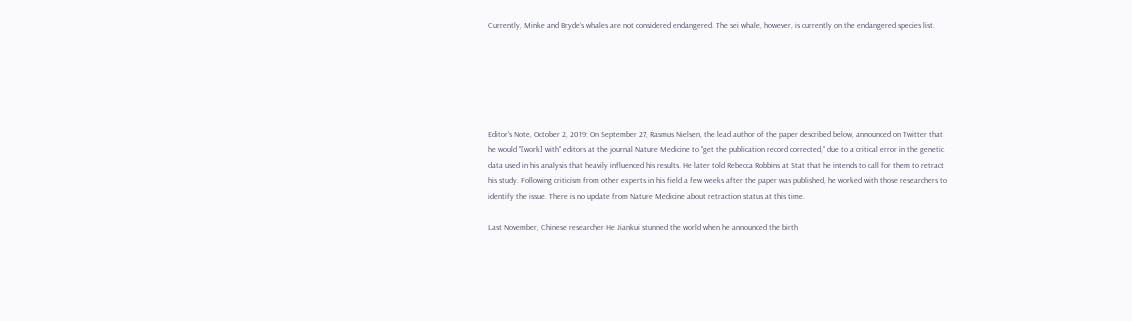Currently, Minke and Bryde’s whales are not considered endangered. The sei whale, however, is currently on the endangered species list.






Editor's Note, October 2, 2019: On September 27, Rasmus Nielsen, the lead author of the paper described below, announced on Twitter that he would "[work] with" editors at the journal Nature Medicine to "get the publication record corrected," due to a critical error in the genetic data used in his analysis that heavily influenced his results. He later told Rebecca Robbins at Stat that he intends to call for them to retract his study. Following criticism from other experts in his field a few weeks after the paper was published, he worked with those researchers to identify the issue. There is no update from Nature Medicine about retraction status at this time.

Last November, Chinese researcher He Jiankui stunned the world when he announced the birth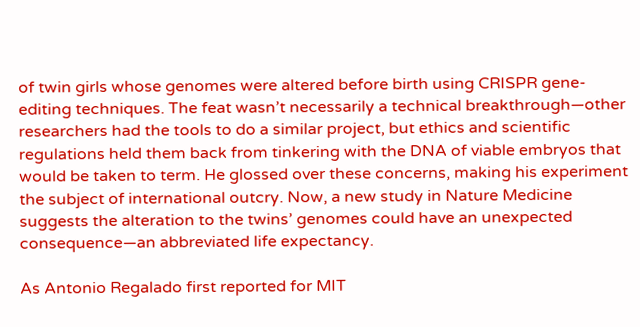of twin girls whose genomes were altered before birth using CRISPR gene-editing techniques. The feat wasn’t necessarily a technical breakthrough—other researchers had the tools to do a similar project, but ethics and scientific regulations held them back from tinkering with the DNA of viable embryos that would be taken to term. He glossed over these concerns, making his experiment the subject of international outcry. Now, a new study in Nature Medicine suggests the alteration to the twins’ genomes could have an unexpected consequence—an abbreviated life expectancy.

As Antonio Regalado first reported for MIT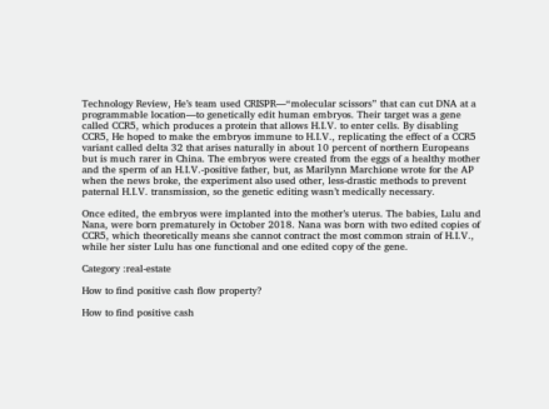Technology Review, He’s team used CRISPR—“molecular scissors” that can cut DNA at a programmable location—to genetically edit human embryos. Their target was a gene called CCR5, which produces a protein that allows H.I.V. to enter cells. By disabling CCR5, He hoped to make the embryos immune to H.I.V., replicating the effect of a CCR5 variant called delta 32 that arises naturally in about 10 percent of northern Europeans but is much rarer in China. The embryos were created from the eggs of a healthy mother and the sperm of an H.I.V.-positive father, but, as Marilynn Marchione wrote for the AP when the news broke, the experiment also used other, less-drastic methods to prevent paternal H.I.V. transmission, so the genetic editing wasn’t medically necessary.

Once edited, the embryos were implanted into the mother’s uterus. The babies, Lulu and Nana, were born prematurely in October 2018. Nana was born with two edited copies of CCR5, which theoretically means she cannot contract the most common strain of H.I.V., while her sister Lulu has one functional and one edited copy of the gene.

Category :real-estate

How to find positive cash flow property?

How to find positive cash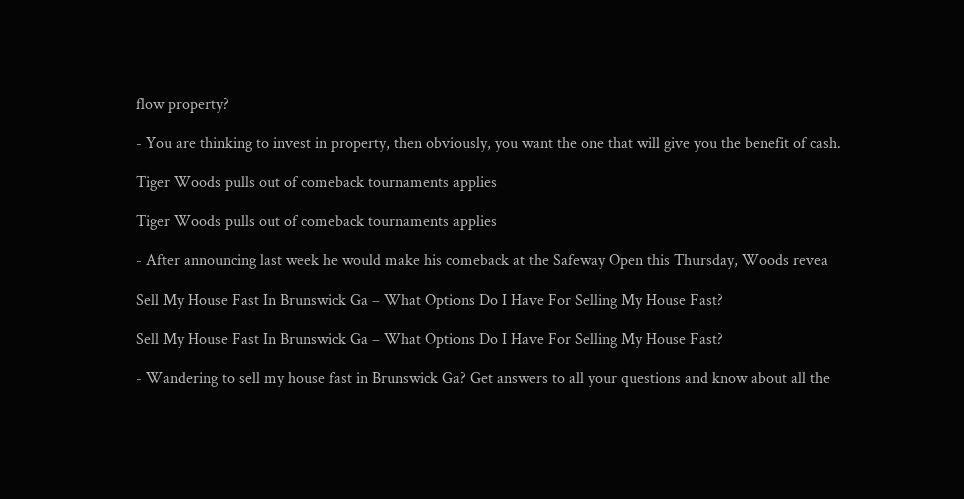flow property?

- You are thinking to invest in property, then obviously, you want the one that will give you the benefit of cash.

Tiger Woods pulls out of comeback tournaments applies

Tiger Woods pulls out of comeback tournaments applies

- After announcing last week he would make his comeback at the Safeway Open this Thursday, Woods revea

Sell My House Fast In Brunswick Ga – What Options Do I Have For Selling My House Fast?

Sell My House Fast In Brunswick Ga – What Options Do I Have For Selling My House Fast?

- Wandering to sell my house fast in Brunswick Ga? Get answers to all your questions and know about all the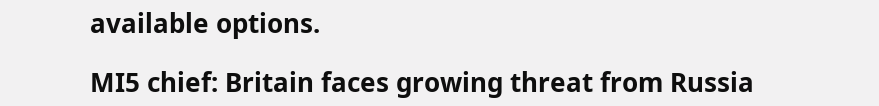available options.

MI5 chief: Britain faces growing threat from Russia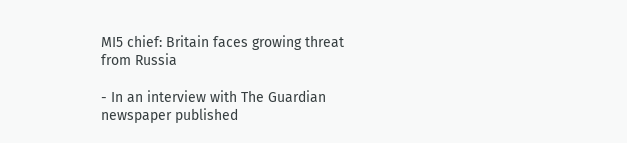MI5 chief: Britain faces growing threat from Russia

- In an interview with The Guardian newspaper published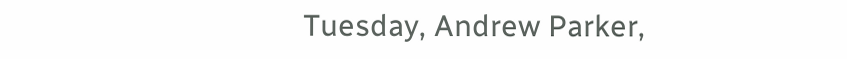Tuesday, Andrew Parker,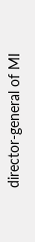director-general of MI